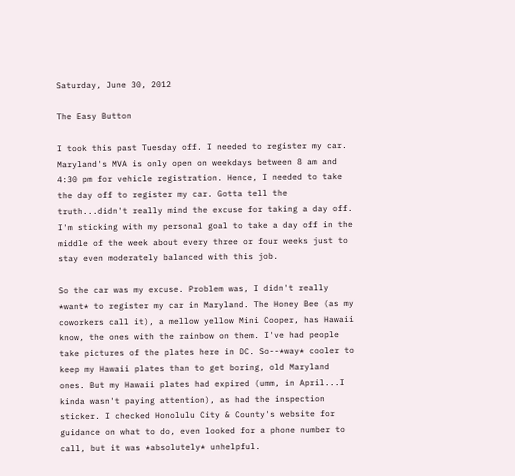Saturday, June 30, 2012

The Easy Button

I took this past Tuesday off. I needed to register my car. Maryland's MVA is only open on weekdays between 8 am and 4:30 pm for vehicle registration. Hence, I needed to take the day off to register my car. Gotta tell the truth...didn't really mind the excuse for taking a day off. I'm sticking with my personal goal to take a day off in the middle of the week about every three or four weeks just to stay even moderately balanced with this job.

So the car was my excuse. Problem was, I didn't really *want* to register my car in Maryland. The Honey Bee (as my coworkers call it), a mellow yellow Mini Cooper, has Hawaii know, the ones with the rainbow on them. I've had people take pictures of the plates here in DC. So--*way* cooler to keep my Hawaii plates than to get boring, old Maryland ones. But my Hawaii plates had expired (umm, in April...I kinda wasn't paying attention), as had the inspection sticker. I checked Honolulu City & County's website for guidance on what to do, even looked for a phone number to call, but it was *absolutely* unhelpful.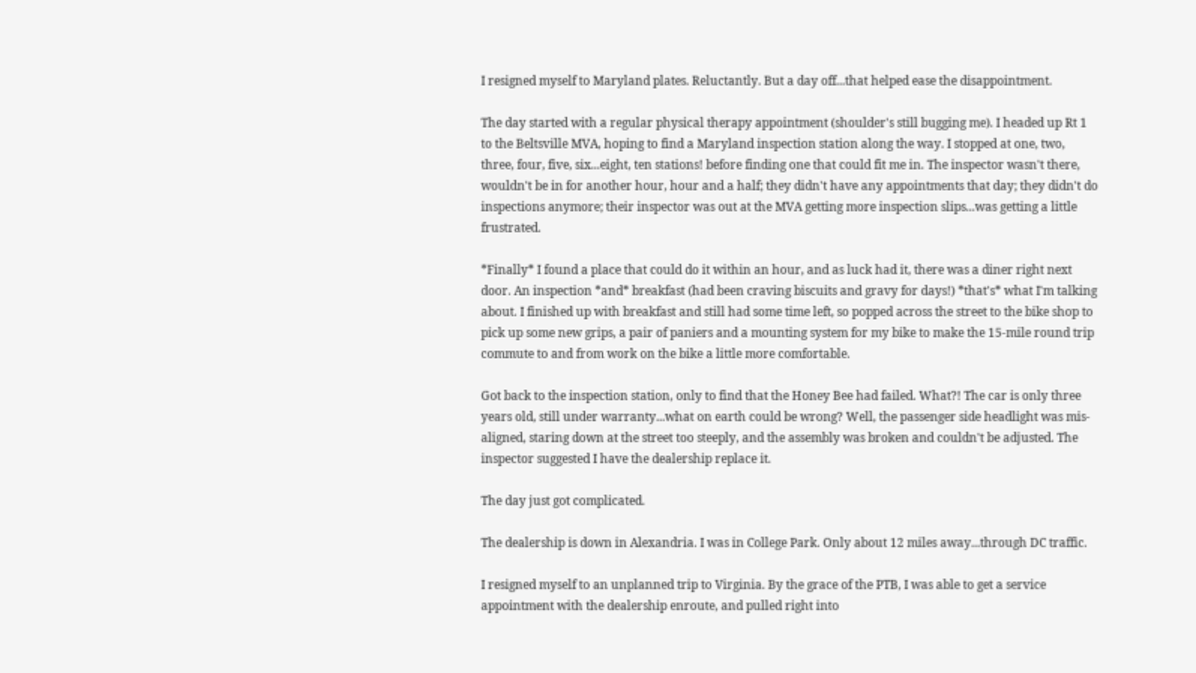I resigned myself to Maryland plates. Reluctantly. But a day off...that helped ease the disappointment.

The day started with a regular physical therapy appointment (shoulder's still bugging me). I headed up Rt 1 to the Beltsville MVA, hoping to find a Maryland inspection station along the way. I stopped at one, two, three, four, five, six...eight, ten stations! before finding one that could fit me in. The inspector wasn't there, wouldn't be in for another hour, hour and a half; they didn't have any appointments that day; they didn't do inspections anymore; their inspector was out at the MVA getting more inspection slips...was getting a little frustrated.

*Finally* I found a place that could do it within an hour, and as luck had it, there was a diner right next door. An inspection *and* breakfast (had been craving biscuits and gravy for days!) *that's* what I'm talking about. I finished up with breakfast and still had some time left, so popped across the street to the bike shop to pick up some new grips, a pair of paniers and a mounting system for my bike to make the 15-mile round trip commute to and from work on the bike a little more comfortable.

Got back to the inspection station, only to find that the Honey Bee had failed. What?! The car is only three years old, still under warranty...what on earth could be wrong? Well, the passenger side headlight was mis-aligned, staring down at the street too steeply, and the assembly was broken and couldn't be adjusted. The inspector suggested I have the dealership replace it.

The day just got complicated.

The dealership is down in Alexandria. I was in College Park. Only about 12 miles away...through DC traffic.

I resigned myself to an unplanned trip to Virginia. By the grace of the PTB, I was able to get a service appointment with the dealership enroute, and pulled right into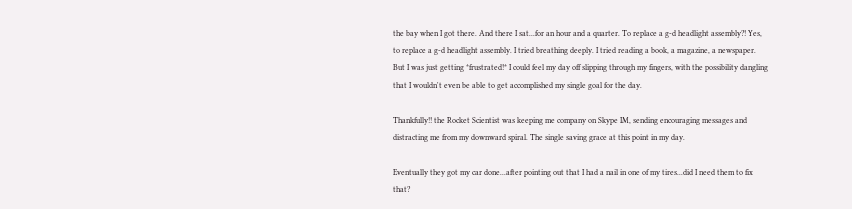the bay when I got there. And there I sat...for an hour and a quarter. To replace a g-d headlight assembly?! Yes, to replace a g-d headlight assembly. I tried breathing deeply. I tried reading a book, a magazine, a newspaper. But I was just getting *frustrated!* I could feel my day off slipping through my fingers, with the possibility dangling that I wouldn't even be able to get accomplished my single goal for the day.

Thankfully!! the Rocket Scientist was keeping me company on Skype IM, sending encouraging messages and distracting me from my downward spiral. The single saving grace at this point in my day.

Eventually they got my car done...after pointing out that I had a nail in one of my tires...did I need them to fix that?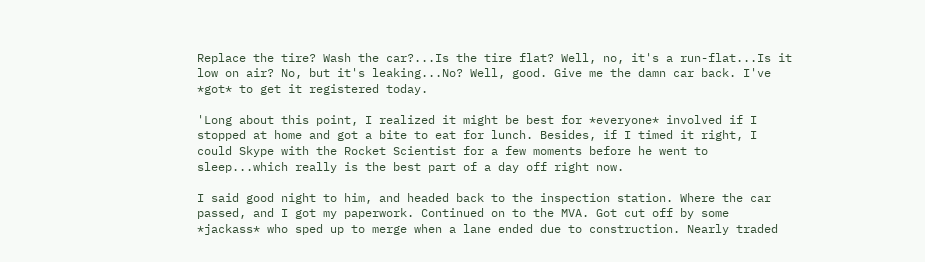Replace the tire? Wash the car?...Is the tire flat? Well, no, it's a run-flat...Is it low on air? No, but it's leaking...No? Well, good. Give me the damn car back. I've *got* to get it registered today.

'Long about this point, I realized it might be best for *everyone* involved if I stopped at home and got a bite to eat for lunch. Besides, if I timed it right, I could Skype with the Rocket Scientist for a few moments before he went to sleep...which really is the best part of a day off right now.

I said good night to him, and headed back to the inspection station. Where the car passed, and I got my paperwork. Continued on to the MVA. Got cut off by some *jackass* who sped up to merge when a lane ended due to construction. Nearly traded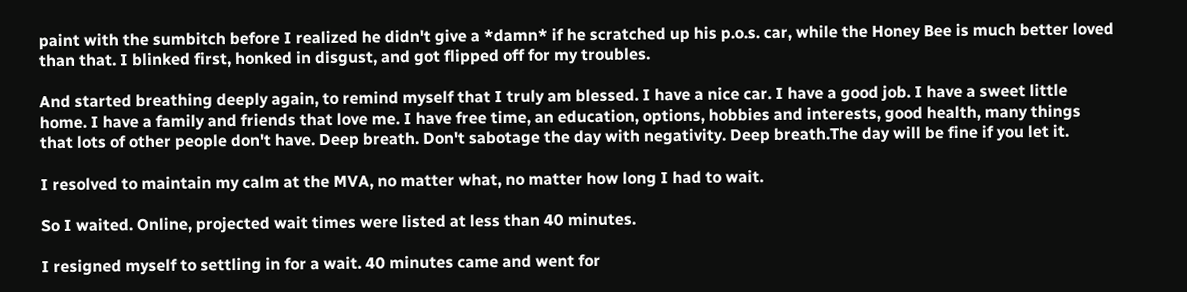paint with the sumbitch before I realized he didn't give a *damn* if he scratched up his p.o.s. car, while the Honey Bee is much better loved than that. I blinked first, honked in disgust, and got flipped off for my troubles.

And started breathing deeply again, to remind myself that I truly am blessed. I have a nice car. I have a good job. I have a sweet little home. I have a family and friends that love me. I have free time, an education, options, hobbies and interests, good health, many things that lots of other people don't have. Deep breath. Don't sabotage the day with negativity. Deep breath.The day will be fine if you let it.

I resolved to maintain my calm at the MVA, no matter what, no matter how long I had to wait.

So I waited. Online, projected wait times were listed at less than 40 minutes.

I resigned myself to settling in for a wait. 40 minutes came and went for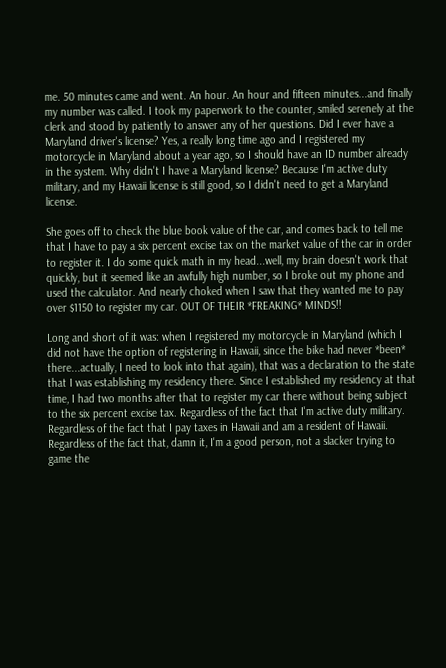me. 50 minutes came and went. An hour. An hour and fifteen minutes...and finally my number was called. I took my paperwork to the counter, smiled serenely at the clerk and stood by patiently to answer any of her questions. Did I ever have a Maryland driver's license? Yes, a really long time ago and I registered my motorcycle in Maryland about a year ago, so I should have an ID number already in the system. Why didn't I have a Maryland license? Because I'm active duty military, and my Hawaii license is still good, so I didn't need to get a Maryland license.

She goes off to check the blue book value of the car, and comes back to tell me that I have to pay a six percent excise tax on the market value of the car in order to register it. I do some quick math in my head...well, my brain doesn't work that quickly, but it seemed like an awfully high number, so I broke out my phone and used the calculator. And nearly choked when I saw that they wanted me to pay over $1150 to register my car. OUT OF THEIR *FREAKING* MINDS!!

Long and short of it was: when I registered my motorcycle in Maryland (which I did not have the option of registering in Hawaii, since the bike had never *been* there...actually, I need to look into that again), that was a declaration to the state that I was establishing my residency there. Since I established my residency at that time, I had two months after that to register my car there without being subject to the six percent excise tax. Regardless of the fact that I'm active duty military. Regardless of the fact that I pay taxes in Hawaii and am a resident of Hawaii. Regardless of the fact that, damn it, I'm a good person, not a slacker trying to game the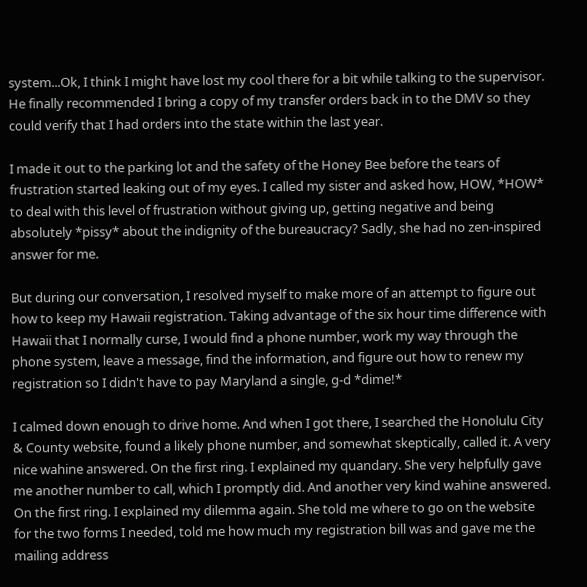system...Ok, I think I might have lost my cool there for a bit while talking to the supervisor. He finally recommended I bring a copy of my transfer orders back in to the DMV so they could verify that I had orders into the state within the last year.

I made it out to the parking lot and the safety of the Honey Bee before the tears of frustration started leaking out of my eyes. I called my sister and asked how, HOW, *HOW* to deal with this level of frustration without giving up, getting negative and being absolutely *pissy* about the indignity of the bureaucracy? Sadly, she had no zen-inspired answer for me.

But during our conversation, I resolved myself to make more of an attempt to figure out how to keep my Hawaii registration. Taking advantage of the six hour time difference with Hawaii that I normally curse, I would find a phone number, work my way through the phone system, leave a message, find the information, and figure out how to renew my registration so I didn't have to pay Maryland a single, g-d *dime!*

I calmed down enough to drive home. And when I got there, I searched the Honolulu City & County website, found a likely phone number, and somewhat skeptically, called it. A very nice wahine answered. On the first ring. I explained my quandary. She very helpfully gave me another number to call, which I promptly did. And another very kind wahine answered. On the first ring. I explained my dilemma again. She told me where to go on the website for the two forms I needed, told me how much my registration bill was and gave me the mailing address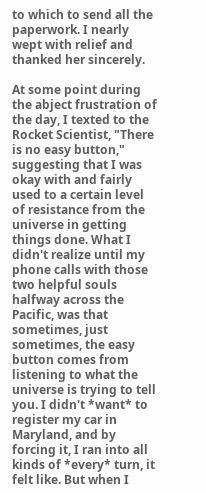to which to send all the paperwork. I nearly wept with relief and thanked her sincerely.

At some point during the abject frustration of the day, I texted to the Rocket Scientist, "There is no easy button," suggesting that I was okay with and fairly used to a certain level of resistance from the universe in getting things done. What I didn't realize until my phone calls with those two helpful souls halfway across the Pacific, was that sometimes, just sometimes, the easy button comes from listening to what the universe is trying to tell you. I didn't *want* to register my car in Maryland, and by forcing it, I ran into all kinds of *every* turn, it felt like. But when I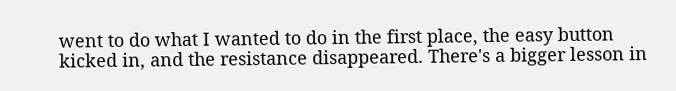went to do what I wanted to do in the first place, the easy button kicked in, and the resistance disappeared. There's a bigger lesson in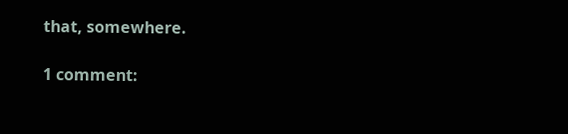that, somewhere.

1 comment: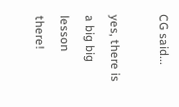CG said...

yes, there is a big big lesson there!